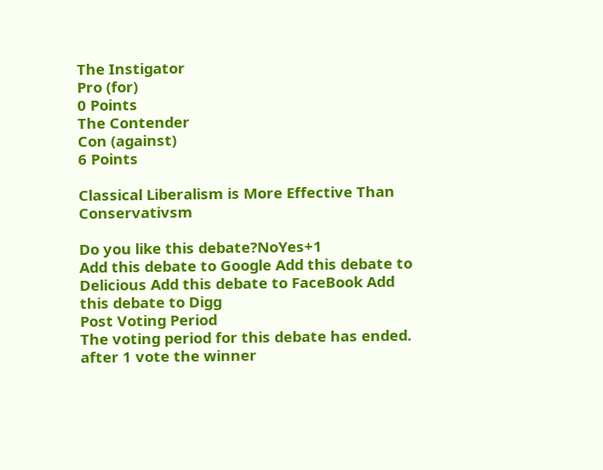The Instigator
Pro (for)
0 Points
The Contender
Con (against)
6 Points

Classical Liberalism is More Effective Than Conservativsm

Do you like this debate?NoYes+1
Add this debate to Google Add this debate to Delicious Add this debate to FaceBook Add this debate to Digg
Post Voting Period
The voting period for this debate has ended.
after 1 vote the winner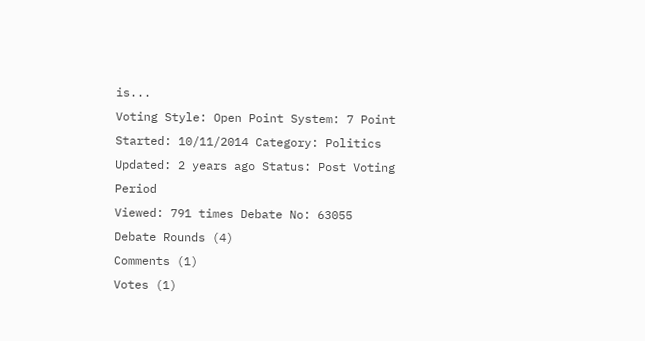is...
Voting Style: Open Point System: 7 Point
Started: 10/11/2014 Category: Politics
Updated: 2 years ago Status: Post Voting Period
Viewed: 791 times Debate No: 63055
Debate Rounds (4)
Comments (1)
Votes (1)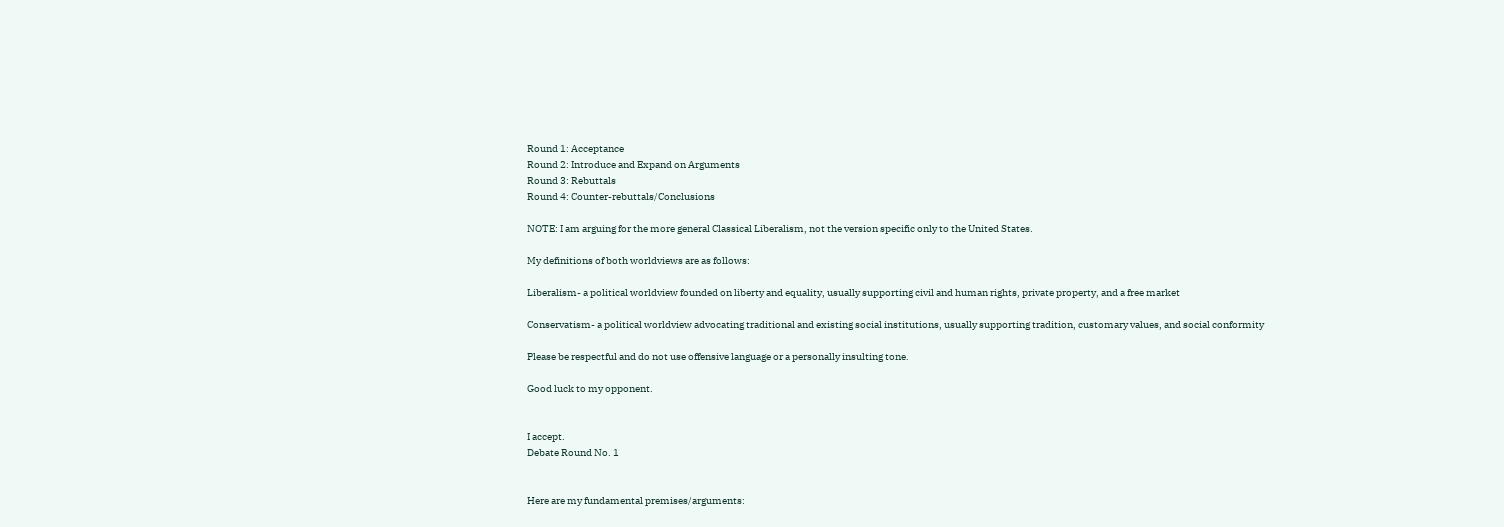Round 1: Acceptance
Round 2: Introduce and Expand on Arguments
Round 3: Rebuttals
Round 4: Counter-rebuttals/Conclusions

NOTE: I am arguing for the more general Classical Liberalism, not the version specific only to the United States.

My definitions of both worldviews are as follows:

Liberalism- a political worldview founded on liberty and equality, usually supporting civil and human rights, private property, and a free market

Conservatism- a political worldview advocating traditional and existing social institutions, usually supporting tradition, customary values, and social conformity

Please be respectful and do not use offensive language or a personally insulting tone.

Good luck to my opponent.


I accept.
Debate Round No. 1


Here are my fundamental premises/arguments: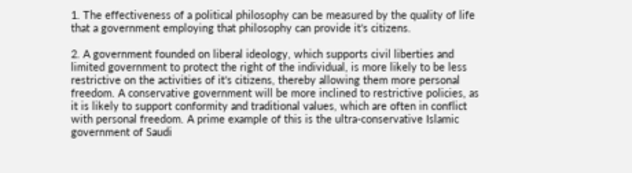1. The effectiveness of a political philosophy can be measured by the quality of life that a government employing that philosophy can provide it's citizens.

2. A government founded on liberal ideology, which supports civil liberties and limited government to protect the right of the individual, is more likely to be less restrictive on the activities of it's citizens, thereby allowing them more personal freedom. A conservative government will be more inclined to restrictive policies, as it is likely to support conformity and traditional values, which are often in conflict with personal freedom. A prime example of this is the ultra-conservative Islamic government of Saudi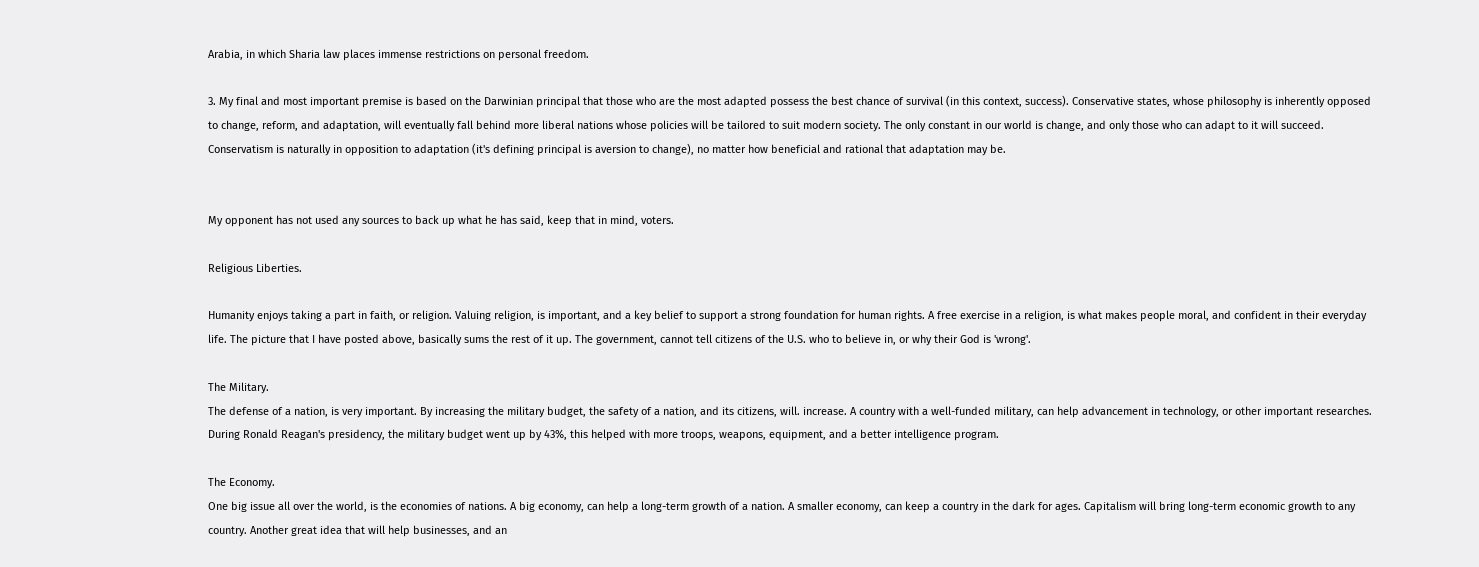Arabia, in which Sharia law places immense restrictions on personal freedom.

3. My final and most important premise is based on the Darwinian principal that those who are the most adapted possess the best chance of survival (in this context, success). Conservative states, whose philosophy is inherently opposed to change, reform, and adaptation, will eventually fall behind more liberal nations whose policies will be tailored to suit modern society. The only constant in our world is change, and only those who can adapt to it will succeed. Conservatism is naturally in opposition to adaptation (it's defining principal is aversion to change), no matter how beneficial and rational that adaptation may be.


My opponent has not used any sources to back up what he has said, keep that in mind, voters.

Religious Liberties.

Humanity enjoys taking a part in faith, or religion. Valuing religion, is important, and a key belief to support a strong foundation for human rights. A free exercise in a religion, is what makes people moral, and confident in their everyday life. The picture that I have posted above, basically sums the rest of it up. The government, cannot tell citizens of the U.S. who to believe in, or why their God is 'wrong'.

The Military.
The defense of a nation, is very important. By increasing the military budget, the safety of a nation, and its citizens, will. increase. A country with a well-funded military, can help advancement in technology, or other important researches. During Ronald Reagan's presidency, the military budget went up by 43%, this helped with more troops, weapons, equipment, and a better intelligence program.

The Economy.
One big issue all over the world, is the economies of nations. A big economy, can help a long-term growth of a nation. A smaller economy, can keep a country in the dark for ages. Capitalism will bring long-term economic growth to any country. Another great idea that will help businesses, and an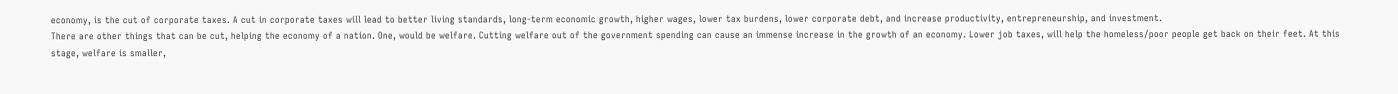economy, is the cut of corporate taxes. A cut in corporate taxes will lead to better living standards, long-term economic growth, higher wages, lower tax burdens, lower corporate debt, and increase productivity, entrepreneurship, and investment.
There are other things that can be cut, helping the economy of a nation. One, would be welfare. Cutting welfare out of the government spending can cause an immense increase in the growth of an economy. Lower job taxes, will help the homeless/poor people get back on their feet. At this stage, welfare is smaller,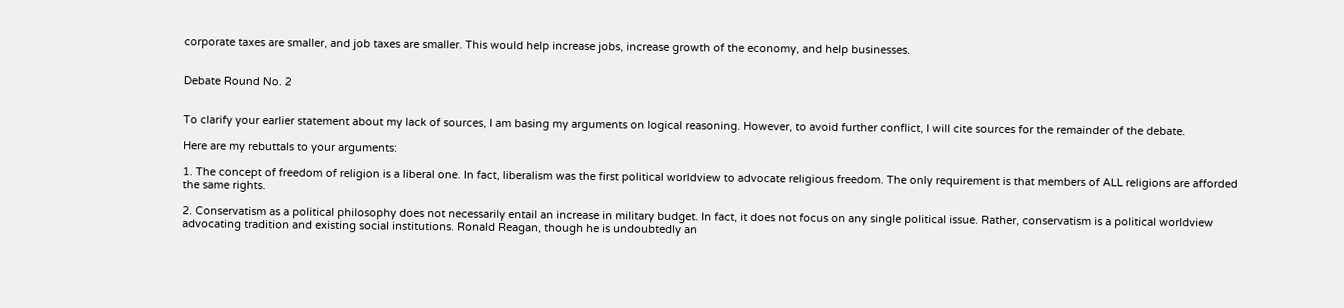corporate taxes are smaller, and job taxes are smaller. This would help increase jobs, increase growth of the economy, and help businesses.


Debate Round No. 2


To clarify your earlier statement about my lack of sources, I am basing my arguments on logical reasoning. However, to avoid further conflict, I will cite sources for the remainder of the debate.

Here are my rebuttals to your arguments:

1. The concept of freedom of religion is a liberal one. In fact, liberalism was the first political worldview to advocate religious freedom. The only requirement is that members of ALL religions are afforded the same rights.

2. Conservatism as a political philosophy does not necessarily entail an increase in military budget. In fact, it does not focus on any single political issue. Rather, conservatism is a political worldview advocating tradition and existing social institutions. Ronald Reagan, though he is undoubtedly an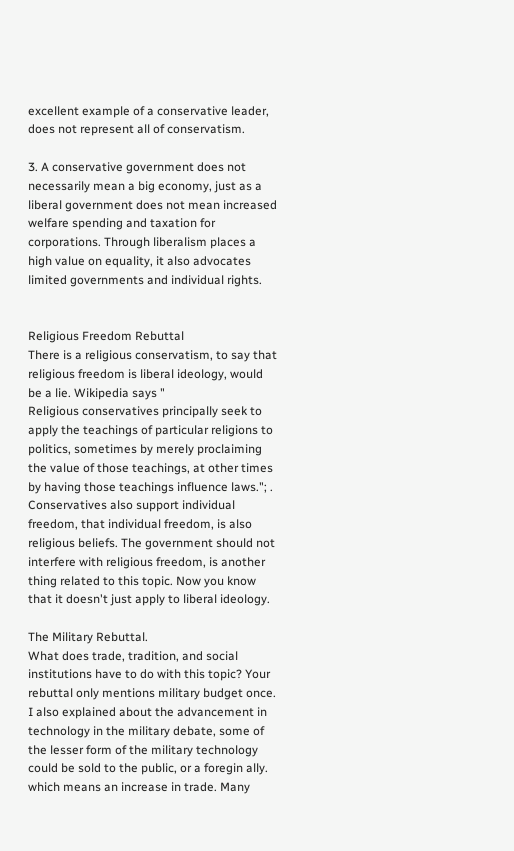excellent example of a conservative leader, does not represent all of conservatism.

3. A conservative government does not necessarily mean a big economy, just as a liberal government does not mean increased welfare spending and taxation for corporations. Through liberalism places a high value on equality, it also advocates limited governments and individual rights.


Religious Freedom Rebuttal
There is a religious conservatism, to say that religious freedom is liberal ideology, would be a lie. Wikipedia says "
Religious conservatives principally seek to apply the teachings of particular religions to politics, sometimes by merely proclaiming the value of those teachings, at other times by having those teachings influence laws."; . Conservatives also support individual freedom, that individual freedom, is also religious beliefs. The government should not interfere with religious freedom, is another thing related to this topic. Now you know that it doesn't just apply to liberal ideology.

The Military Rebuttal.
What does trade, tradition, and social institutions have to do with this topic? Your rebuttal only mentions military budget once. I also explained about the advancement in technology in the military debate, some of the lesser form of the military technology could be sold to the public, or a foregin ally. which means an increase in trade. Many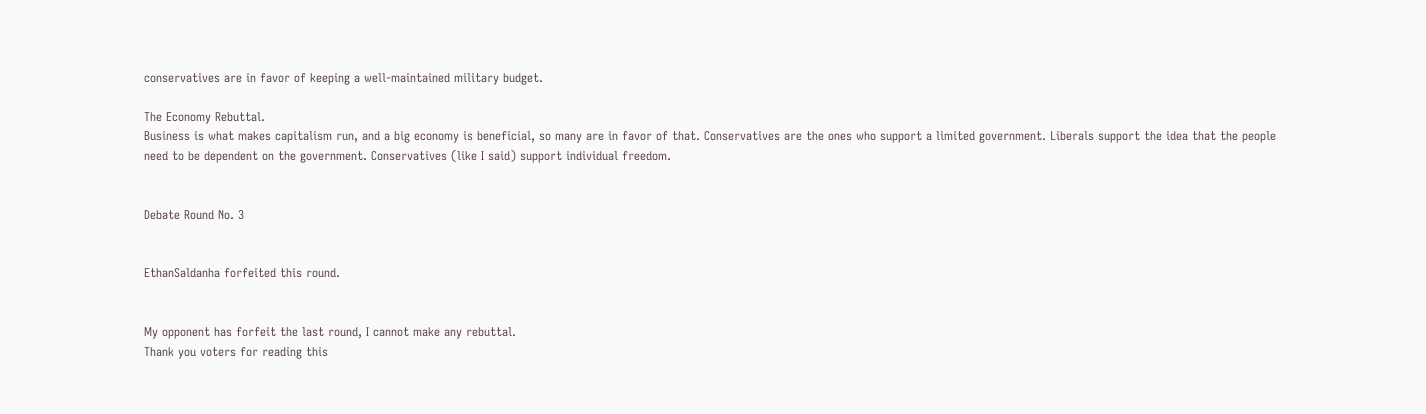conservatives are in favor of keeping a well-maintained military budget.

The Economy Rebuttal.
Business is what makes capitalism run, and a big economy is beneficial, so many are in favor of that. Conservatives are the ones who support a limited government. Liberals support the idea that the people need to be dependent on the government. Conservatives (like I said) support individual freedom.


Debate Round No. 3


EthanSaldanha forfeited this round.


My opponent has forfeit the last round, I cannot make any rebuttal.
Thank you voters for reading this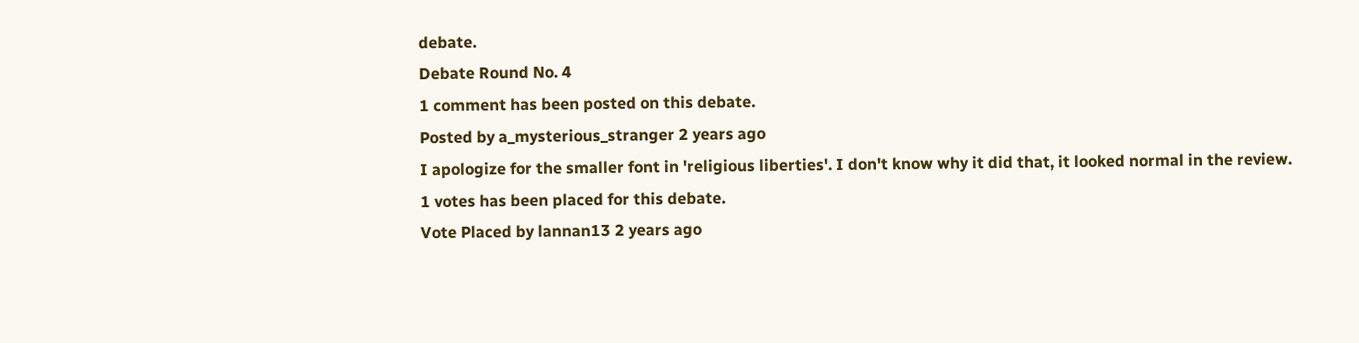debate.
Debate Round No. 4
1 comment has been posted on this debate.
Posted by a_mysterious_stranger 2 years ago
I apologize for the smaller font in 'religious liberties'. I don't know why it did that, it looked normal in the review.
1 votes has been placed for this debate.
Vote Placed by lannan13 2 years ago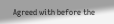Agreed with before the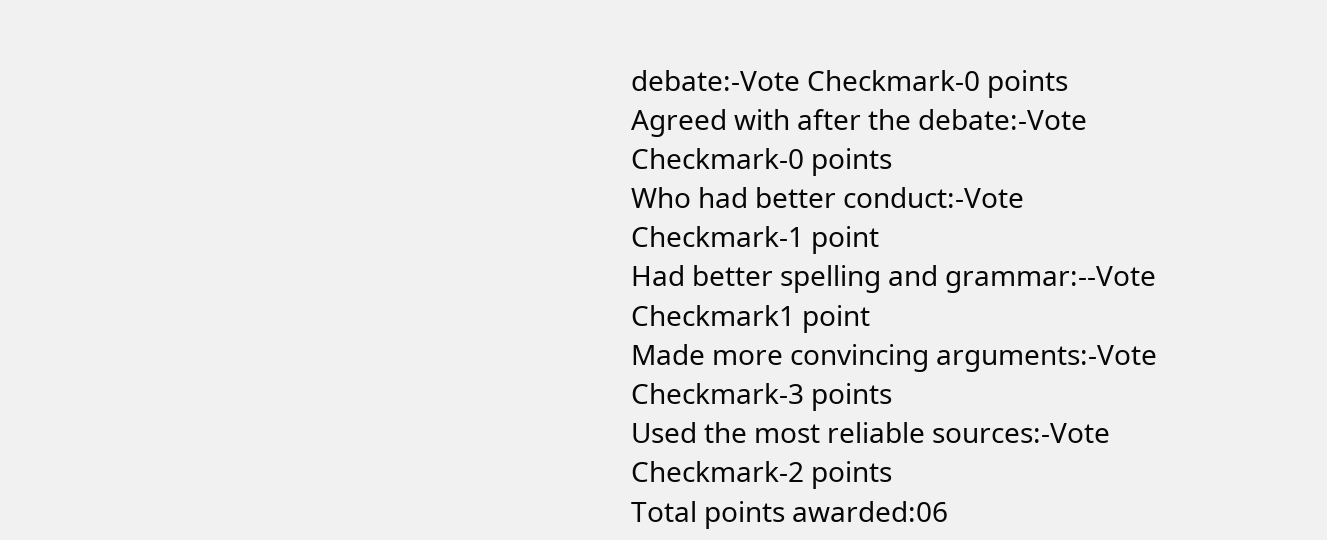debate:-Vote Checkmark-0 points
Agreed with after the debate:-Vote Checkmark-0 points
Who had better conduct:-Vote Checkmark-1 point
Had better spelling and grammar:--Vote Checkmark1 point
Made more convincing arguments:-Vote Checkmark-3 points
Used the most reliable sources:-Vote Checkmark-2 points
Total points awarded:06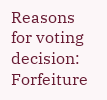Reasons for voting decision: Forfeiture